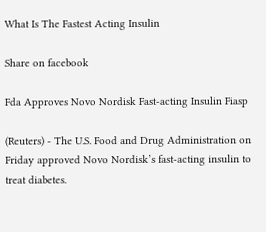What Is The Fastest Acting Insulin

Share on facebook

Fda Approves Novo Nordisk Fast-acting Insulin Fiasp

(Reuters) - The U.S. Food and Drug Administration on Friday approved Novo Nordisk’s fast-acting insulin to treat diabetes.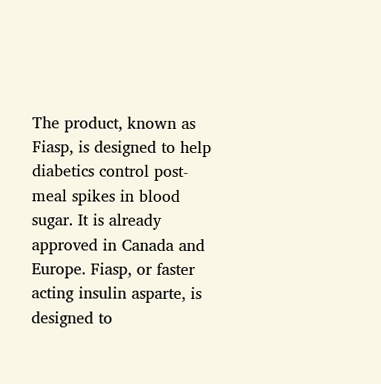The product, known as Fiasp, is designed to help diabetics control post-meal spikes in blood sugar. It is already approved in Canada and Europe. Fiasp, or faster acting insulin asparte, is designed to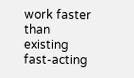work faster than existing fast-acting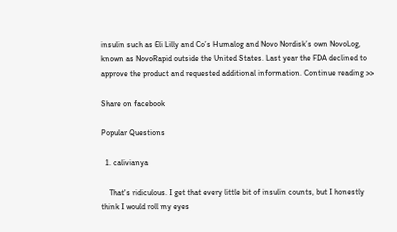insulin such as Eli Lilly and Co’s Humalog and Novo Nordisk’s own NovoLog, known as NovoRapid outside the United States. Last year the FDA declined to approve the product and requested additional information. Continue reading >>

Share on facebook

Popular Questions

  1. calivianya

    That's ridiculous. I get that every little bit of insulin counts, but I honestly think I would roll my eyes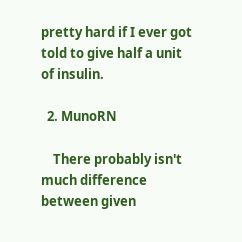pretty hard if I ever got told to give half a unit of insulin.

  2. MunoRN

    There probably isn't much difference between given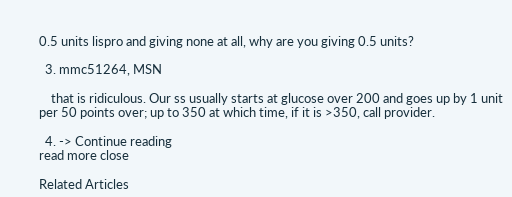0.5 units lispro and giving none at all, why are you giving 0.5 units?

  3. mmc51264, MSN

    that is ridiculous. Our ss usually starts at glucose over 200 and goes up by 1 unit per 50 points over; up to 350 at which time, if it is >350, call provider.

  4. -> Continue reading
read more close

Related Articles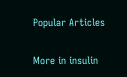Popular Articles

More in insulin